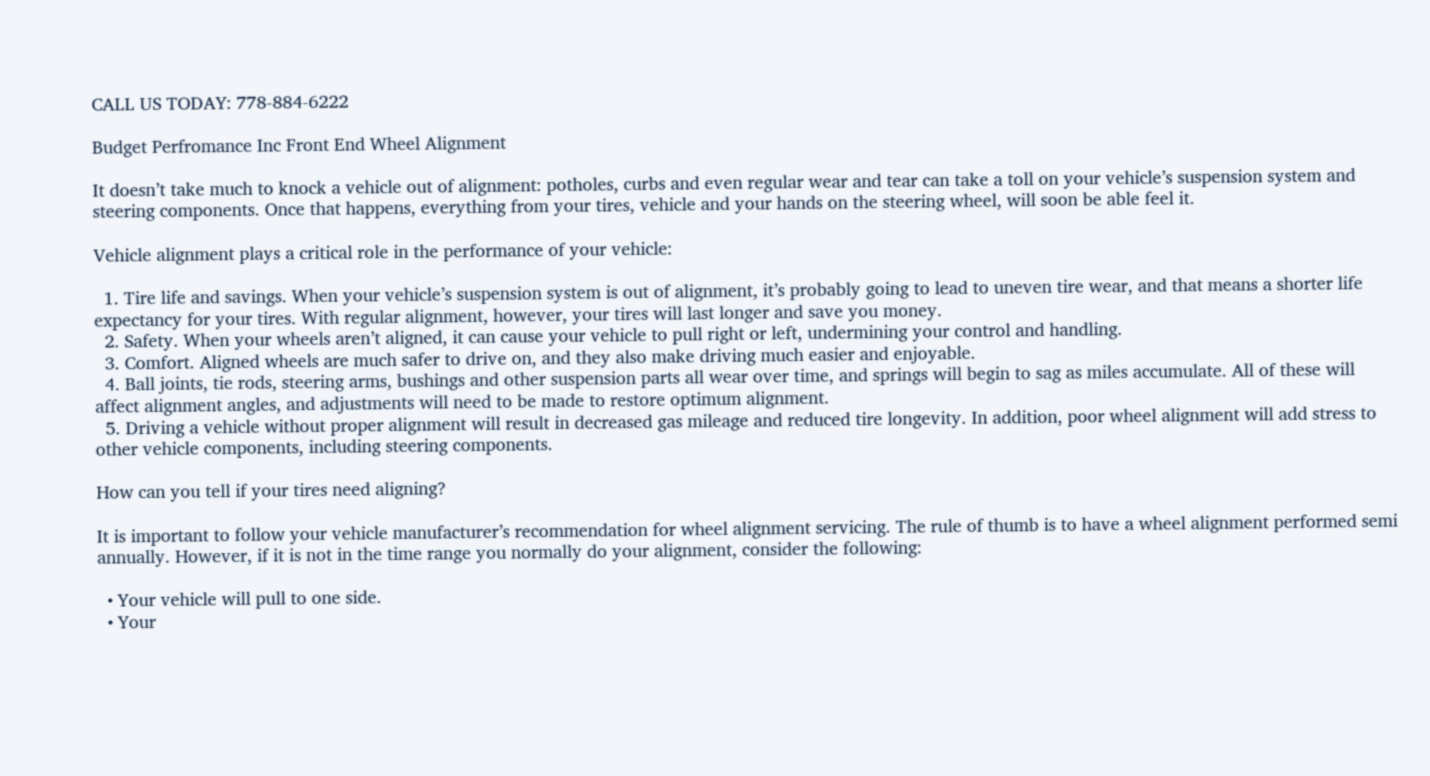CALL US TODAY: 778-884-6222

Budget Perfromance Inc Front End Wheel Alignment

It doesn’t take much to knock a vehicle out of alignment: potholes, curbs and even regular wear and tear can take a toll on your vehicle’s suspension system and steering components. Once that happens, everything from your tires, vehicle and your hands on the steering wheel, will soon be able feel it.

Vehicle alignment plays a critical role in the performance of your vehicle:

  1. Tire life and savings. When your vehicle’s suspension system is out of alignment, it’s probably going to lead to uneven tire wear, and that means a shorter life expectancy for your tires. With regular alignment, however, your tires will last longer and save you money.
  2. Safety. When your wheels aren’t aligned, it can cause your vehicle to pull right or left, undermining your control and handling.
  3. Comfort. Aligned wheels are much safer to drive on, and they also make driving much easier and enjoyable.
  4. Ball joints, tie rods, steering arms, bushings and other suspension parts all wear over time, and springs will begin to sag as miles accumulate. All of these will affect alignment angles, and adjustments will need to be made to restore optimum alignment.
  5. Driving a vehicle without proper alignment will result in decreased gas mileage and reduced tire longevity. In addition, poor wheel alignment will add stress to other vehicle components, including steering components.

How can you tell if your tires need aligning?

It is important to follow your vehicle manufacturer’s recommendation for wheel alignment servicing. The rule of thumb is to have a wheel alignment performed semi annually. However, if it is not in the time range you normally do your alignment, consider the following:

  • Your vehicle will pull to one side.
  • Your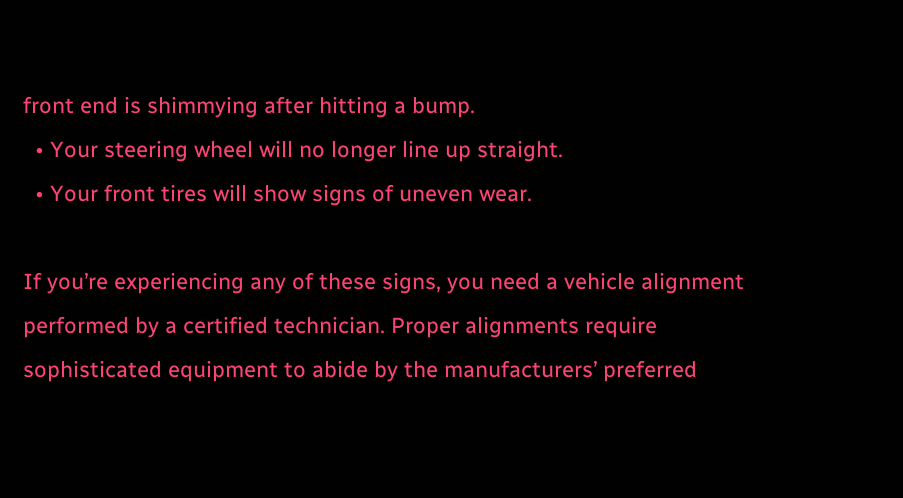front end is shimmying after hitting a bump.
  • Your steering wheel will no longer line up straight.
  • Your front tires will show signs of uneven wear.

If you’re experiencing any of these signs, you need a vehicle alignment performed by a certified technician. Proper alignments require sophisticated equipment to abide by the manufacturers’ preferred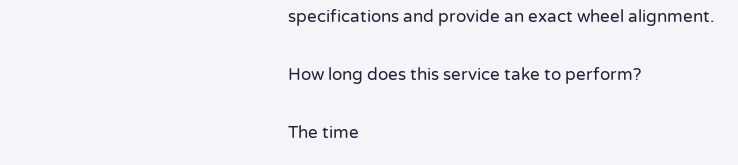specifications and provide an exact wheel alignment.

How long does this service take to perform?

The time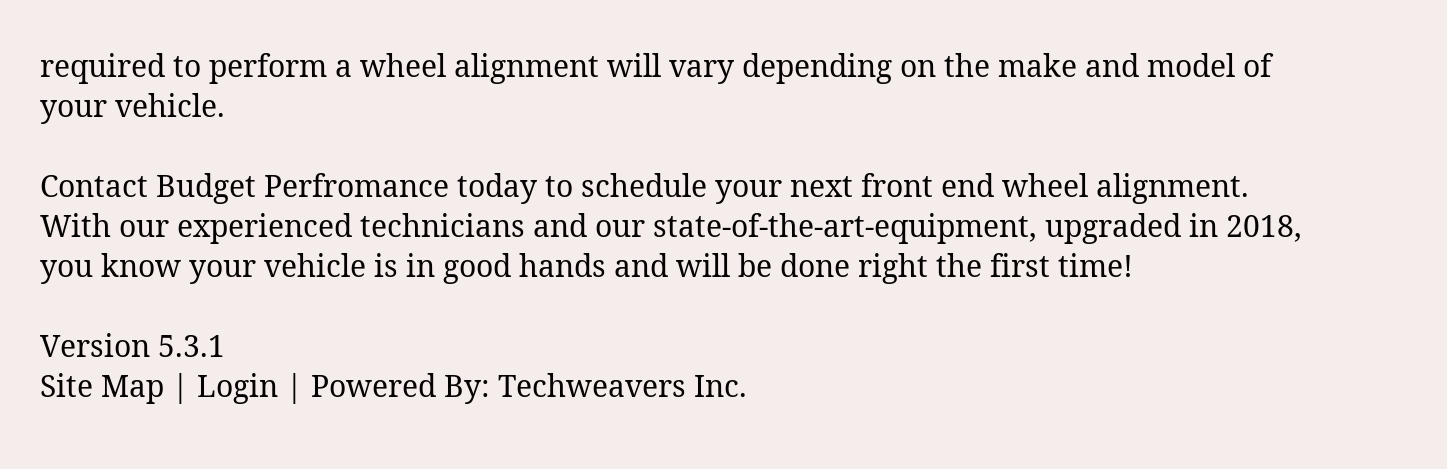required to perform a wheel alignment will vary depending on the make and model of your vehicle.

Contact Budget Perfromance today to schedule your next front end wheel alignment. With our experienced technicians and our state-of-the-art-equipment, upgraded in 2018, you know your vehicle is in good hands and will be done right the first time!

Version 5.3.1
Site Map | Login | Powered By: Techweavers Inc.